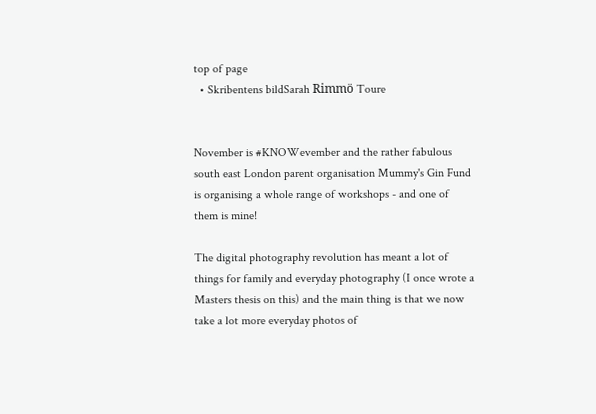top of page
  • Skribentens bildSarah Rimmö Toure


November is #KNOWevember and the rather fabulous south east London parent organisation Mummy's Gin Fund is organising a whole range of workshops - and one of them is mine!

The digital photography revolution has meant a lot of things for family and everyday photography (I once wrote a Masters thesis on this) and the main thing is that we now take a lot more everyday photos of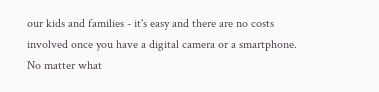our kids and families - it's easy and there are no costs involved once you have a digital camera or a smartphone. No matter what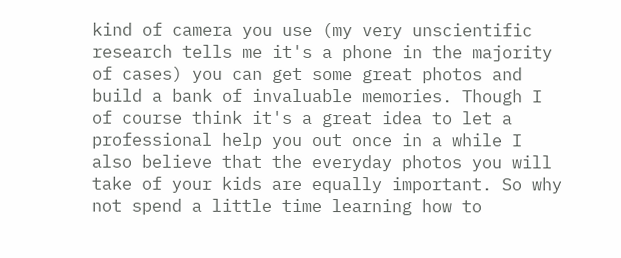kind of camera you use (my very unscientific research tells me it's a phone in the majority of cases) you can get some great photos and build a bank of invaluable memories. Though I of course think it's a great idea to let a professional help you out once in a while I also believe that the everyday photos you will take of your kids are equally important. So why not spend a little time learning how to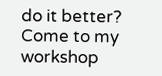do it better? Come to my workshop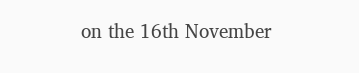on the 16th November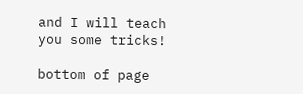and I will teach you some tricks!

bottom of page